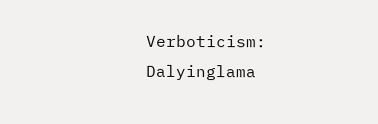Verboticism: Dalyinglama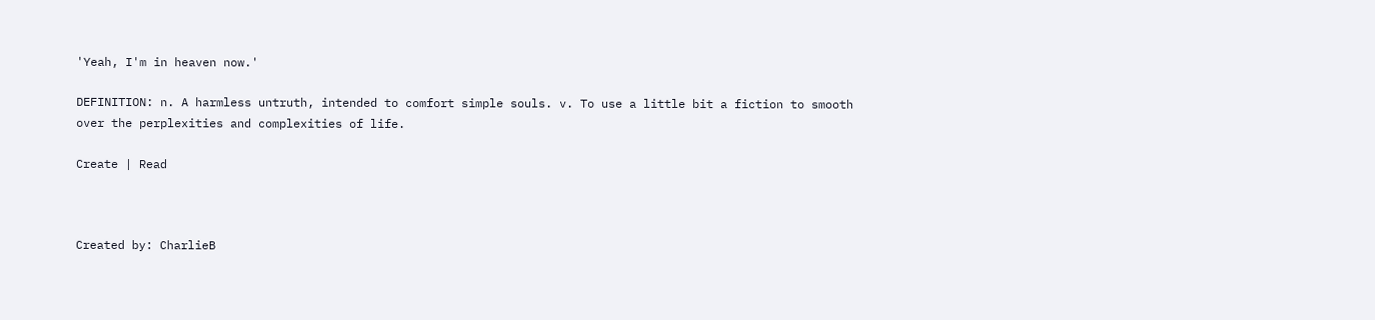'Yeah, I'm in heaven now.'

DEFINITION: n. A harmless untruth, intended to comfort simple souls. v. To use a little bit a fiction to smooth over the perplexities and complexities of life.

Create | Read



Created by: CharlieB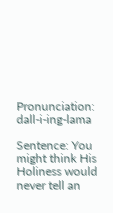Pronunciation: dall-i-ing-lama

Sentence: You might think His Holiness would never tell an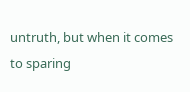untruth, but when it comes to sparing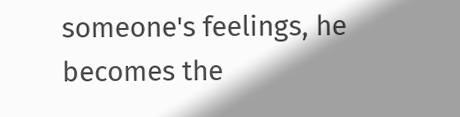someone's feelings, he becomes the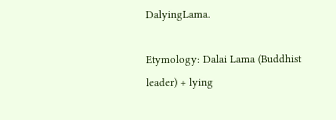DalyingLama.

Etymology: Dalai Lama (Buddhist leader) + lying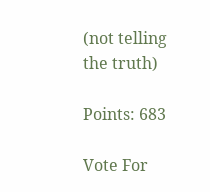(not telling the truth)

Points: 683

Vote For